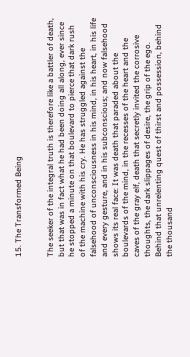15. The Transformed Being


The seeker of the integral truth is therefore like a battler of death, but that was in fact what he had been doing all along, ever since he stopped a minute on that boulevard to pierce that dark rush of the machine with his cry. He has struggled against the falsehood of unconsciousness in his mind, in his heart, in his life and every gesture, and in his subconscious; and now falsehood shows its real face: It was death that paraded about the boulevards of the mind, in the recesses of the heart and the caves of the gray elf, death that secretly invited the corrosive thoughts, the dark slippages of desire, the grip of the ego. Behind that unrelenting quest of thirst and possession, behind the thousand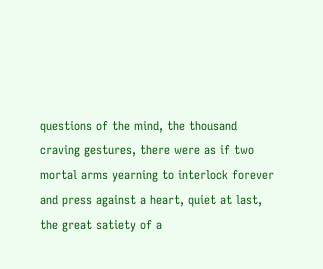questions of the mind, the thousand craving gestures, there were as if two mortal arms yearning to interlock forever and press against a heart, quiet at last, the great satiety of a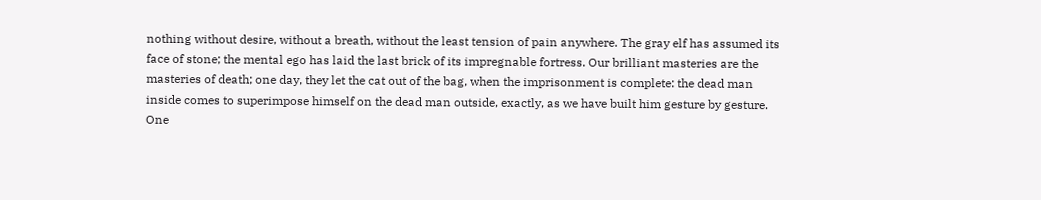nothing without desire, without a breath, without the least tension of pain anywhere. The gray elf has assumed its face of stone; the mental ego has laid the last brick of its impregnable fortress. Our brilliant masteries are the masteries of death; one day, they let the cat out of the bag, when the imprisonment is complete: the dead man inside comes to superimpose himself on the dead man outside, exactly, as we have built him gesture by gesture. One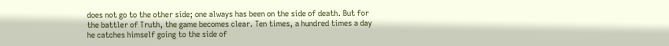does not go to the other side; one always has been on the side of death. But for the battler of Truth, the game becomes clear. Ten times, a hundred times a day he catches himself going to the side of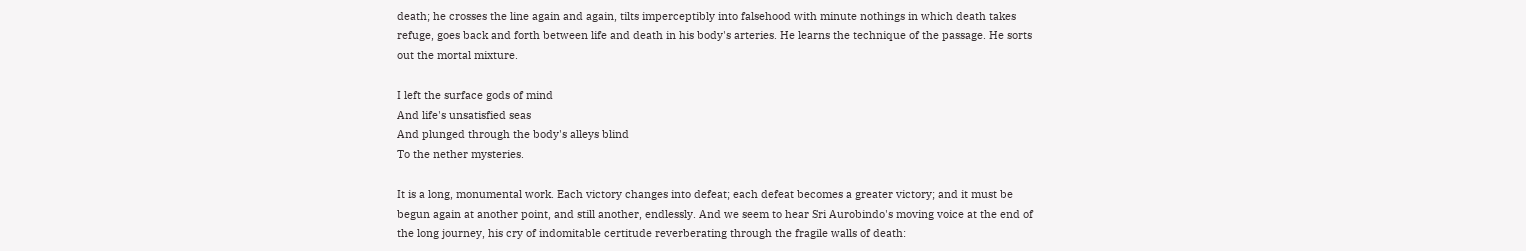death; he crosses the line again and again, tilts imperceptibly into falsehood with minute nothings in which death takes refuge, goes back and forth between life and death in his body's arteries. He learns the technique of the passage. He sorts out the mortal mixture.

I left the surface gods of mind
And life's unsatisfied seas
And plunged through the body's alleys blind
To the nether mysteries.

It is a long, monumental work. Each victory changes into defeat; each defeat becomes a greater victory; and it must be begun again at another point, and still another, endlessly. And we seem to hear Sri Aurobindo's moving voice at the end of the long journey, his cry of indomitable certitude reverberating through the fragile walls of death: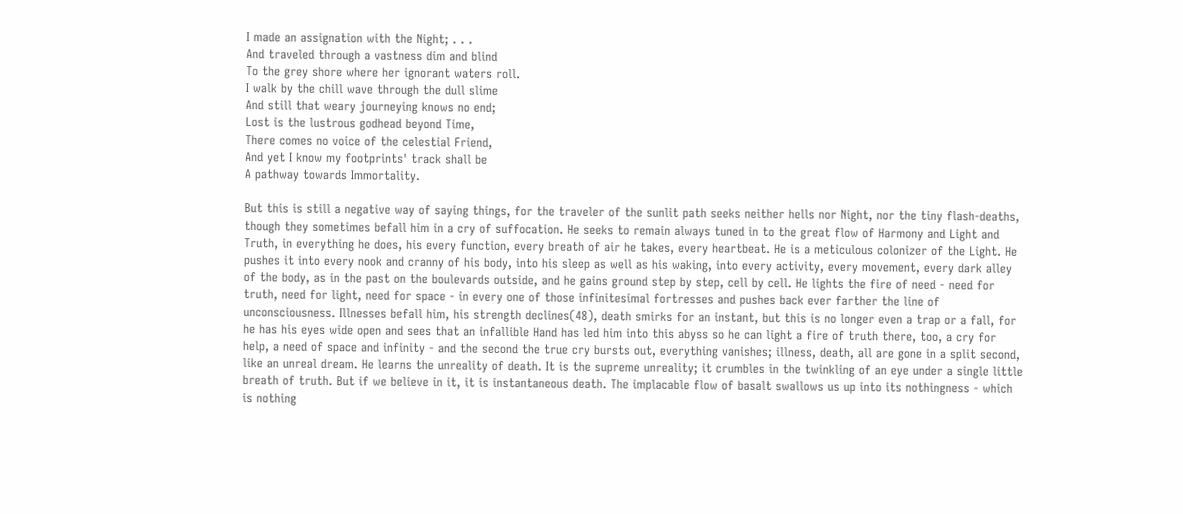I made an assignation with the Night; . . .
And traveled through a vastness dim and blind
To the grey shore where her ignorant waters roll.
I walk by the chill wave through the dull slime
And still that weary journeying knows no end;
Lost is the lustrous godhead beyond Time,
There comes no voice of the celestial Friend,
And yet I know my footprints' track shall be
A pathway towards Immortality.

But this is still a negative way of saying things, for the traveler of the sunlit path seeks neither hells nor Night, nor the tiny flash-deaths, though they sometimes befall him in a cry of suffocation. He seeks to remain always tuned in to the great flow of Harmony and Light and Truth, in everything he does, his every function, every breath of air he takes, every heartbeat. He is a meticulous colonizer of the Light. He pushes it into every nook and cranny of his body, into his sleep as well as his waking, into every activity, every movement, every dark alley of the body, as in the past on the boulevards outside, and he gains ground step by step, cell by cell. He lights the fire of need - need for truth, need for light, need for space - in every one of those infinitesimal fortresses and pushes back ever farther the line of unconsciousness. Illnesses befall him, his strength declines(48), death smirks for an instant, but this is no longer even a trap or a fall, for he has his eyes wide open and sees that an infallible Hand has led him into this abyss so he can light a fire of truth there, too, a cry for help, a need of space and infinity - and the second the true cry bursts out, everything vanishes; illness, death, all are gone in a split second, like an unreal dream. He learns the unreality of death. It is the supreme unreality; it crumbles in the twinkling of an eye under a single little breath of truth. But if we believe in it, it is instantaneous death. The implacable flow of basalt swallows us up into its nothingness - which is nothing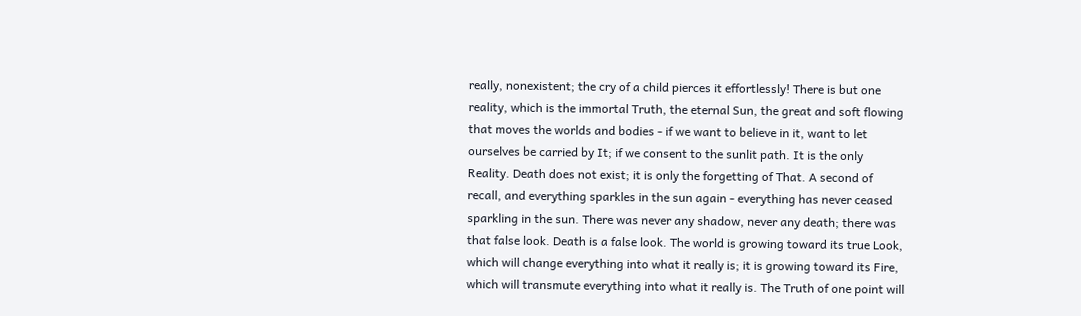really, nonexistent; the cry of a child pierces it effortlessly! There is but one reality, which is the immortal Truth, the eternal Sun, the great and soft flowing that moves the worlds and bodies - if we want to believe in it, want to let ourselves be carried by It; if we consent to the sunlit path. It is the only Reality. Death does not exist; it is only the forgetting of That. A second of recall, and everything sparkles in the sun again - everything has never ceased sparkling in the sun. There was never any shadow, never any death; there was that false look. Death is a false look. The world is growing toward its true Look, which will change everything into what it really is; it is growing toward its Fire, which will transmute everything into what it really is. The Truth of one point will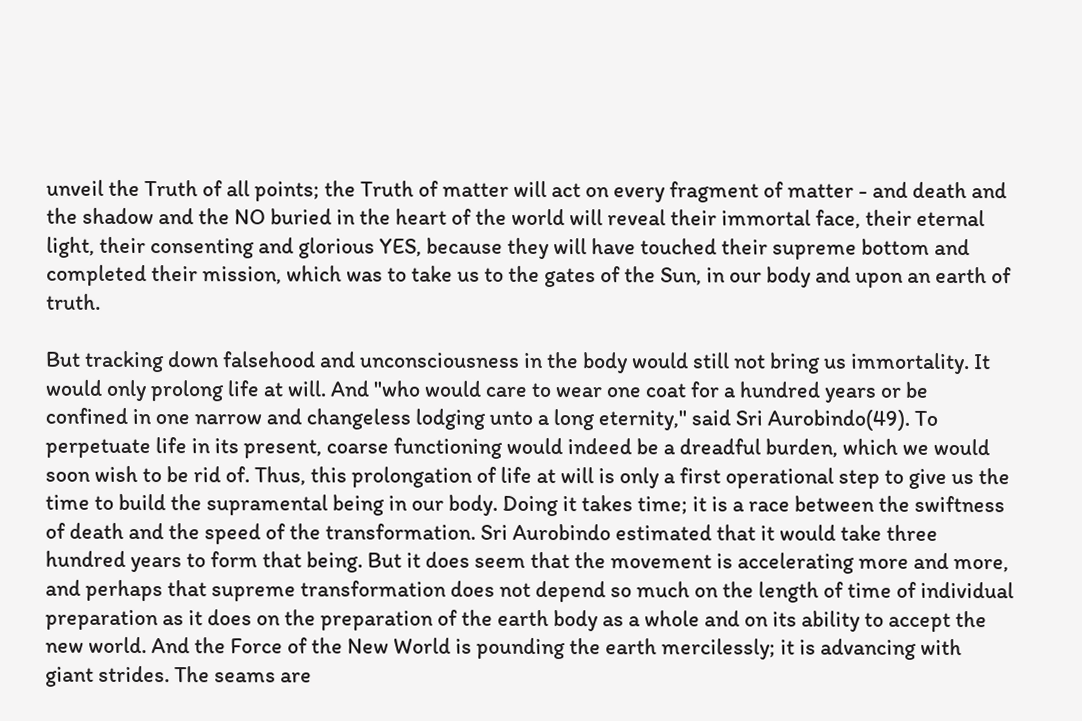unveil the Truth of all points; the Truth of matter will act on every fragment of matter - and death and the shadow and the NO buried in the heart of the world will reveal their immortal face, their eternal light, their consenting and glorious YES, because they will have touched their supreme bottom and completed their mission, which was to take us to the gates of the Sun, in our body and upon an earth of truth.

But tracking down falsehood and unconsciousness in the body would still not bring us immortality. It would only prolong life at will. And "who would care to wear one coat for a hundred years or be confined in one narrow and changeless lodging unto a long eternity," said Sri Aurobindo(49). To perpetuate life in its present, coarse functioning would indeed be a dreadful burden, which we would soon wish to be rid of. Thus, this prolongation of life at will is only a first operational step to give us the time to build the supramental being in our body. Doing it takes time; it is a race between the swiftness of death and the speed of the transformation. Sri Aurobindo estimated that it would take three hundred years to form that being. But it does seem that the movement is accelerating more and more, and perhaps that supreme transformation does not depend so much on the length of time of individual preparation as it does on the preparation of the earth body as a whole and on its ability to accept the new world. And the Force of the New World is pounding the earth mercilessly; it is advancing with giant strides. The seams are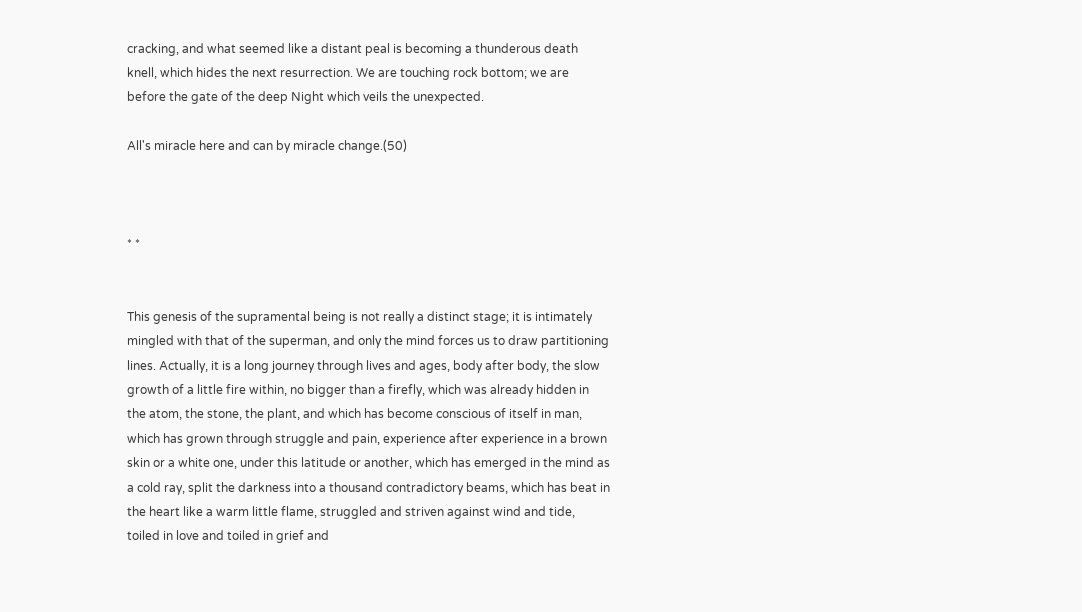cracking, and what seemed like a distant peal is becoming a thunderous death knell, which hides the next resurrection. We are touching rock bottom; we are before the gate of the deep Night which veils the unexpected.

All's miracle here and can by miracle change.(50)



* *


This genesis of the supramental being is not really a distinct stage; it is intimately mingled with that of the superman, and only the mind forces us to draw partitioning lines. Actually, it is a long journey through lives and ages, body after body, the slow growth of a little fire within, no bigger than a firefly, which was already hidden in the atom, the stone, the plant, and which has become conscious of itself in man, which has grown through struggle and pain, experience after experience in a brown skin or a white one, under this latitude or another, which has emerged in the mind as a cold ray, split the darkness into a thousand contradictory beams, which has beat in the heart like a warm little flame, struggled and striven against wind and tide, toiled in love and toiled in grief and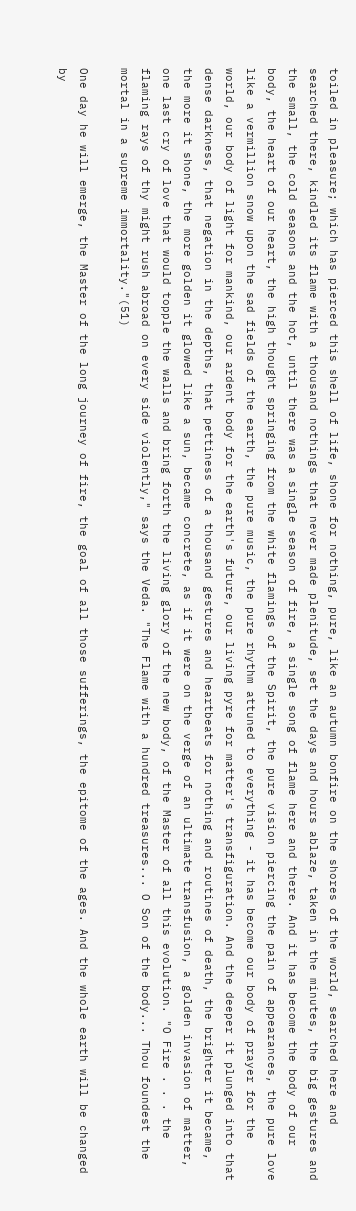toiled in pleasure; which has pierced this shell of life, shone for nothing, pure, like an autumn bonfire on the shores of the world, searched here and searched there, kindled its flame with a thousand nothings that never made plenitude, set the days and hours ablaze, taken in the minutes, the big gestures and the small, the cold seasons and the hot, until there was a single season of fire, a single song of flame here and there. And it has become the body of our body, the heart of our heart, the high thought springing from the white flamings of the Spirit, the pure vision piercing the pain of appearances, the pure love like a vermillion snow upon the sad fields of the earth, the pure music, the pure rhythm attuned to everything - it has become our body of prayer for the world, our body of light for mankind, our ardent body for the earth's future, our living pyre for matter's transfiguration. And the deeper it plunged into that dense darkness, that negation in the depths, that pettiness of a thousand gestures and heartbeats for nothing and routines of death, the brighter it became, the more it shone, the more golden it glowed like a sun, became concrete, as if it were on the verge of an ultimate transfusion, a golden invasion of matter, one last cry of love that would topple the walls and bring forth the living glory of the new body, of the Master of all this evolution. "O Fire . . . the flaming rays of thy might rush abroad on every side violently," says the Veda. "The Flame with a hundred treasures... O Son of the body... Thou foundest the mortal in a supreme immortality."(51)

One day he will emerge, the Master of the long journey of fire, the goal of all those sufferings, the epitome of the ages. And the whole earth will be changed by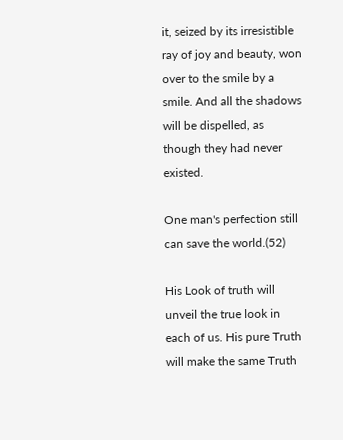it, seized by its irresistible ray of joy and beauty, won over to the smile by a smile. And all the shadows will be dispelled, as though they had never existed.

One man's perfection still can save the world.(52)

His Look of truth will unveil the true look in each of us. His pure Truth will make the same Truth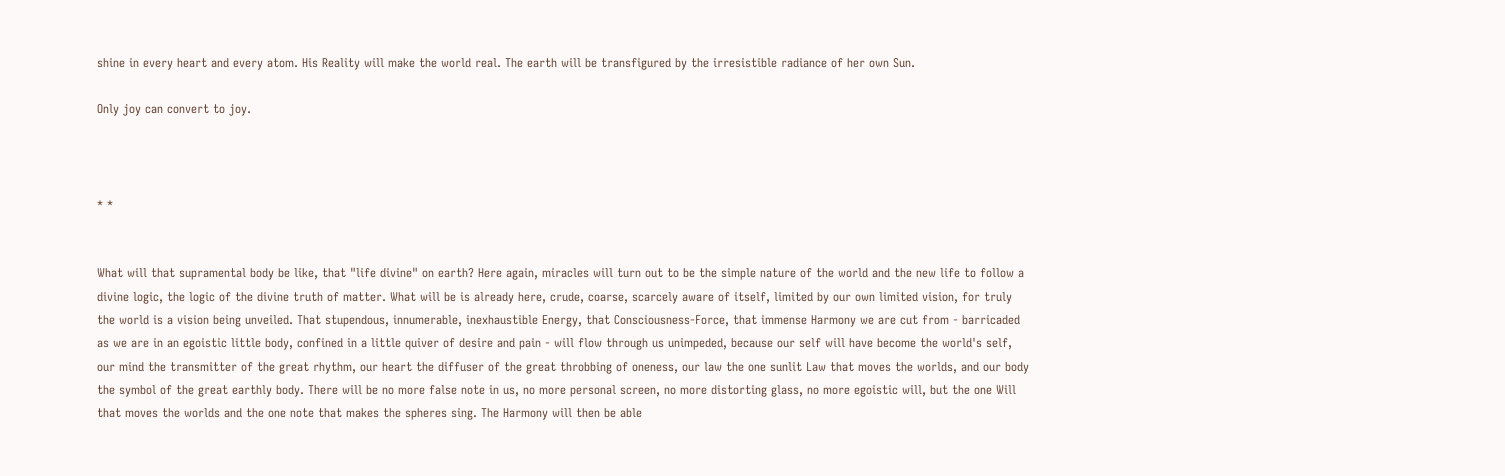shine in every heart and every atom. His Reality will make the world real. The earth will be transfigured by the irresistible radiance of her own Sun.

Only joy can convert to joy.



* *


What will that supramental body be like, that "life divine" on earth? Here again, miracles will turn out to be the simple nature of the world and the new life to follow a divine logic, the logic of the divine truth of matter. What will be is already here, crude, coarse, scarcely aware of itself, limited by our own limited vision, for truly the world is a vision being unveiled. That stupendous, innumerable, inexhaustible Energy, that Consciousness-Force, that immense Harmony we are cut from - barricaded as we are in an egoistic little body, confined in a little quiver of desire and pain - will flow through us unimpeded, because our self will have become the world's self, our mind the transmitter of the great rhythm, our heart the diffuser of the great throbbing of oneness, our law the one sunlit Law that moves the worlds, and our body the symbol of the great earthly body. There will be no more false note in us, no more personal screen, no more distorting glass, no more egoistic will, but the one Will that moves the worlds and the one note that makes the spheres sing. The Harmony will then be able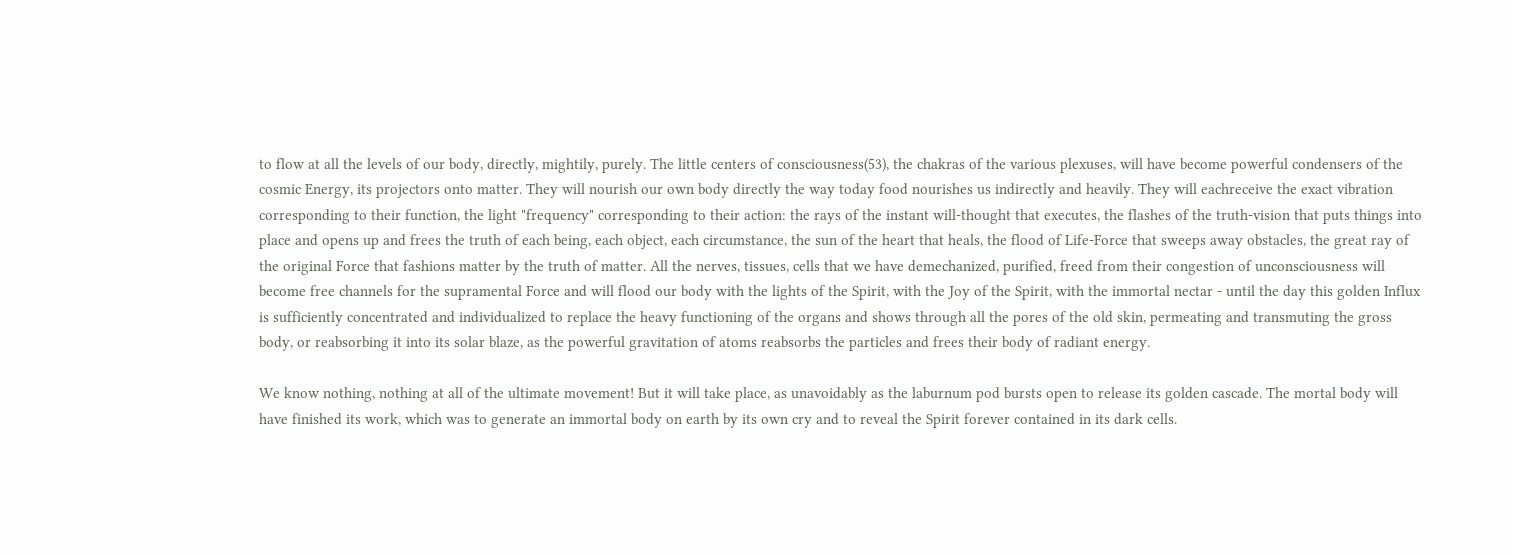to flow at all the levels of our body, directly, mightily, purely. The little centers of consciousness(53), the chakras of the various plexuses, will have become powerful condensers of the cosmic Energy, its projectors onto matter. They will nourish our own body directly the way today food nourishes us indirectly and heavily. They will eachreceive the exact vibration corresponding to their function, the light "frequency" corresponding to their action: the rays of the instant will-thought that executes, the flashes of the truth-vision that puts things into place and opens up and frees the truth of each being, each object, each circumstance, the sun of the heart that heals, the flood of Life-Force that sweeps away obstacles, the great ray of the original Force that fashions matter by the truth of matter. All the nerves, tissues, cells that we have demechanized, purified, freed from their congestion of unconsciousness will become free channels for the supramental Force and will flood our body with the lights of the Spirit, with the Joy of the Spirit, with the immortal nectar - until the day this golden Influx is sufficiently concentrated and individualized to replace the heavy functioning of the organs and shows through all the pores of the old skin, permeating and transmuting the gross body, or reabsorbing it into its solar blaze, as the powerful gravitation of atoms reabsorbs the particles and frees their body of radiant energy.

We know nothing, nothing at all of the ultimate movement! But it will take place, as unavoidably as the laburnum pod bursts open to release its golden cascade. The mortal body will have finished its work, which was to generate an immortal body on earth by its own cry and to reveal the Spirit forever contained in its dark cells.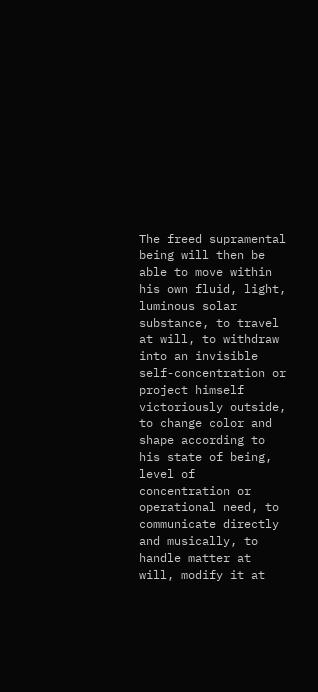The freed supramental being will then be able to move within his own fluid, light, luminous solar substance, to travel at will, to withdraw into an invisible self-concentration or project himself victoriously outside, to change color and shape according to his state of being, level of concentration or operational need, to communicate directly and musically, to handle matter at will, modify it at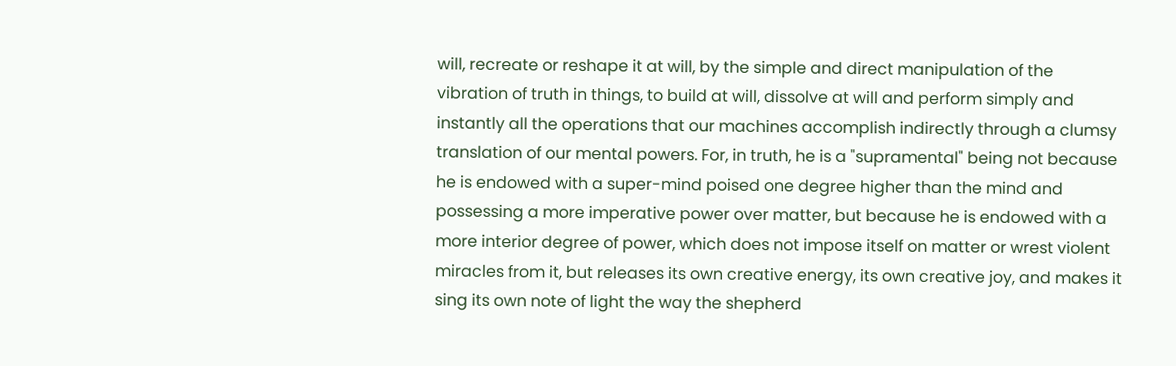will, recreate or reshape it at will, by the simple and direct manipulation of the vibration of truth in things, to build at will, dissolve at will and perform simply and instantly all the operations that our machines accomplish indirectly through a clumsy translation of our mental powers. For, in truth, he is a "supramental" being not because he is endowed with a super-mind poised one degree higher than the mind and possessing a more imperative power over matter, but because he is endowed with a more interior degree of power, which does not impose itself on matter or wrest violent miracles from it, but releases its own creative energy, its own creative joy, and makes it sing its own note of light the way the shepherd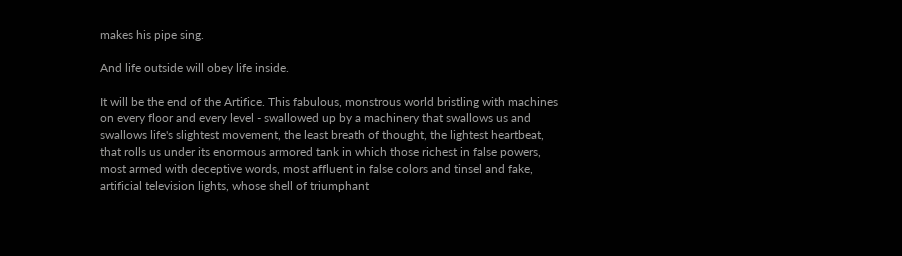makes his pipe sing.

And life outside will obey life inside.

It will be the end of the Artifice. This fabulous, monstrous world bristling with machines on every floor and every level - swallowed up by a machinery that swallows us and swallows life's slightest movement, the least breath of thought, the lightest heartbeat, that rolls us under its enormous armored tank in which those richest in false powers, most armed with deceptive words, most affluent in false colors and tinsel and fake, artificial television lights, whose shell of triumphant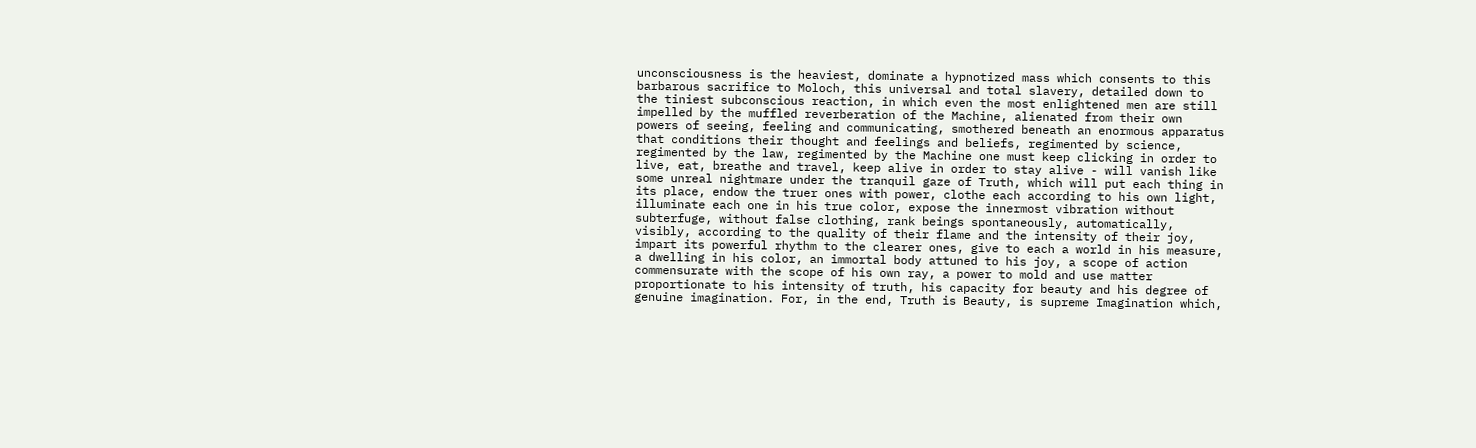unconsciousness is the heaviest, dominate a hypnotized mass which consents to this barbarous sacrifice to Moloch, this universal and total slavery, detailed down to the tiniest subconscious reaction, in which even the most enlightened men are still impelled by the muffled reverberation of the Machine, alienated from their own powers of seeing, feeling and communicating, smothered beneath an enormous apparatus that conditions their thought and feelings and beliefs, regimented by science, regimented by the law, regimented by the Machine one must keep clicking in order to live, eat, breathe and travel, keep alive in order to stay alive - will vanish like some unreal nightmare under the tranquil gaze of Truth, which will put each thing in its place, endow the truer ones with power, clothe each according to his own light, illuminate each one in his true color, expose the innermost vibration without subterfuge, without false clothing, rank beings spontaneously, automatically, visibly, according to the quality of their flame and the intensity of their joy, impart its powerful rhythm to the clearer ones, give to each a world in his measure, a dwelling in his color, an immortal body attuned to his joy, a scope of action commensurate with the scope of his own ray, a power to mold and use matter proportionate to his intensity of truth, his capacity for beauty and his degree of genuine imagination. For, in the end, Truth is Beauty, is supreme Imagination which,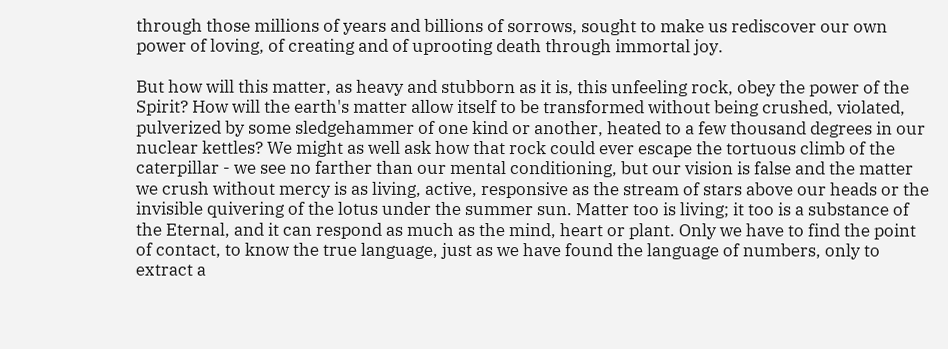through those millions of years and billions of sorrows, sought to make us rediscover our own power of loving, of creating and of uprooting death through immortal joy.

But how will this matter, as heavy and stubborn as it is, this unfeeling rock, obey the power of the Spirit? How will the earth's matter allow itself to be transformed without being crushed, violated, pulverized by some sledgehammer of one kind or another, heated to a few thousand degrees in our nuclear kettles? We might as well ask how that rock could ever escape the tortuous climb of the caterpillar - we see no farther than our mental conditioning, but our vision is false and the matter we crush without mercy is as living, active, responsive as the stream of stars above our heads or the invisible quivering of the lotus under the summer sun. Matter too is living; it too is a substance of the Eternal, and it can respond as much as the mind, heart or plant. Only we have to find the point of contact, to know the true language, just as we have found the language of numbers, only to extract a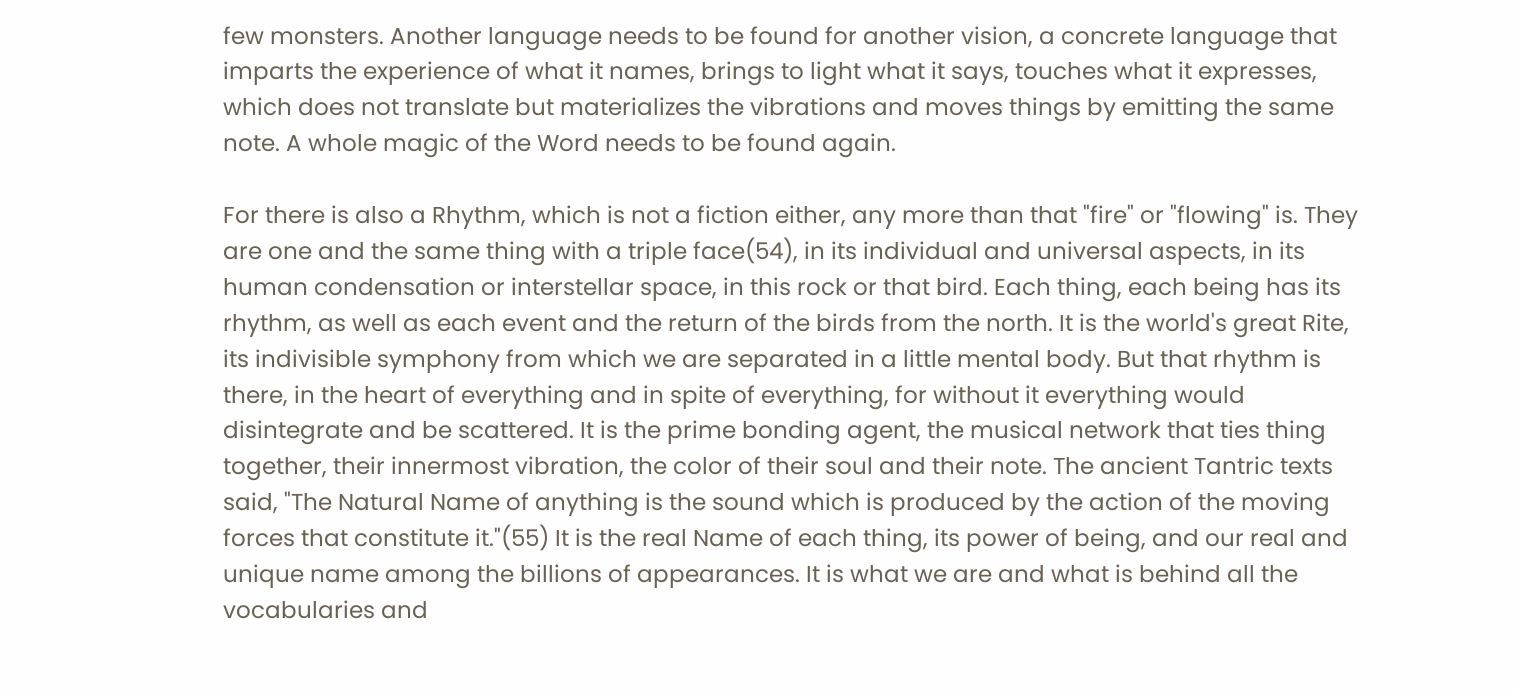few monsters. Another language needs to be found for another vision, a concrete language that imparts the experience of what it names, brings to light what it says, touches what it expresses, which does not translate but materializes the vibrations and moves things by emitting the same note. A whole magic of the Word needs to be found again.

For there is also a Rhythm, which is not a fiction either, any more than that "fire" or "flowing" is. They are one and the same thing with a triple face(54), in its individual and universal aspects, in its human condensation or interstellar space, in this rock or that bird. Each thing, each being has its rhythm, as well as each event and the return of the birds from the north. It is the world's great Rite, its indivisible symphony from which we are separated in a little mental body. But that rhythm is there, in the heart of everything and in spite of everything, for without it everything would disintegrate and be scattered. It is the prime bonding agent, the musical network that ties thing together, their innermost vibration, the color of their soul and their note. The ancient Tantric texts said, "The Natural Name of anything is the sound which is produced by the action of the moving forces that constitute it."(55) It is the real Name of each thing, its power of being, and our real and unique name among the billions of appearances. It is what we are and what is behind all the vocabularies and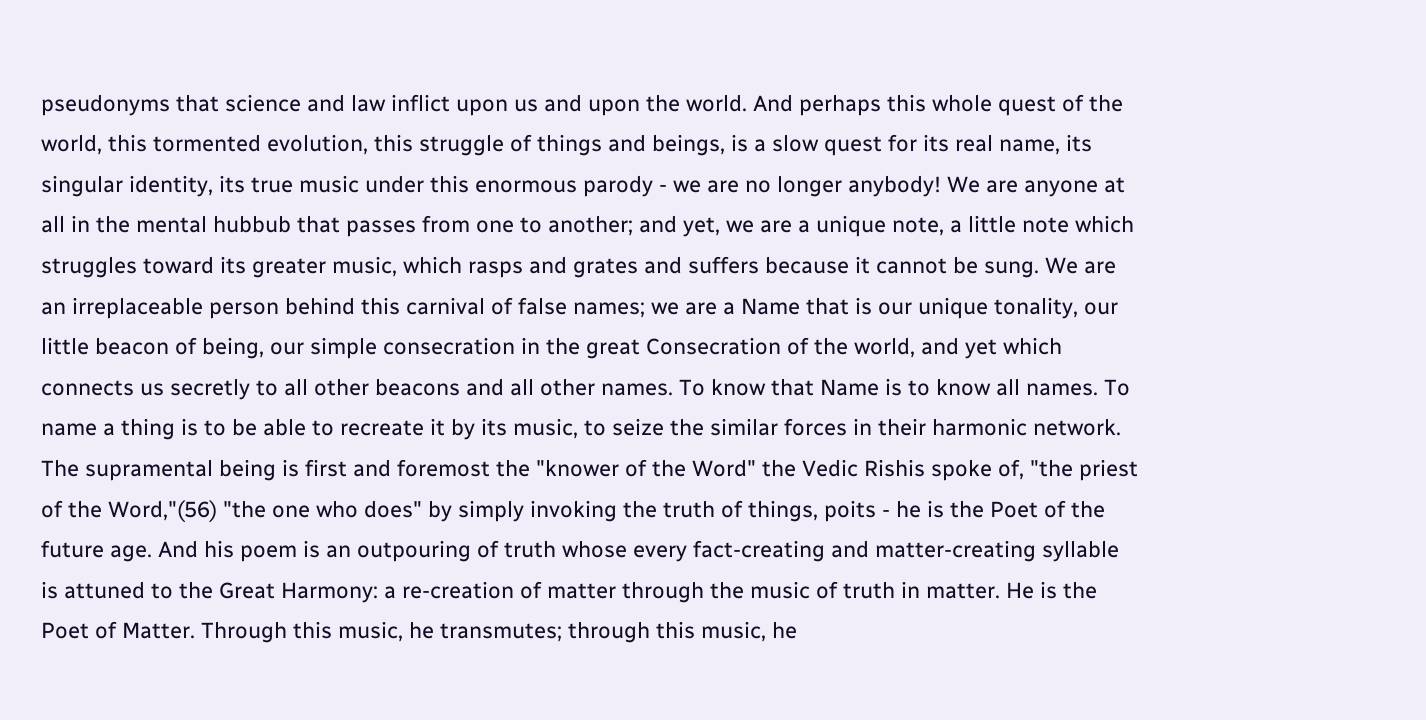pseudonyms that science and law inflict upon us and upon the world. And perhaps this whole quest of the world, this tormented evolution, this struggle of things and beings, is a slow quest for its real name, its singular identity, its true music under this enormous parody - we are no longer anybody! We are anyone at all in the mental hubbub that passes from one to another; and yet, we are a unique note, a little note which struggles toward its greater music, which rasps and grates and suffers because it cannot be sung. We are an irreplaceable person behind this carnival of false names; we are a Name that is our unique tonality, our little beacon of being, our simple consecration in the great Consecration of the world, and yet which connects us secretly to all other beacons and all other names. To know that Name is to know all names. To name a thing is to be able to recreate it by its music, to seize the similar forces in their harmonic network. The supramental being is first and foremost the "knower of the Word" the Vedic Rishis spoke of, "the priest of the Word,"(56) "the one who does" by simply invoking the truth of things, poits - he is the Poet of the future age. And his poem is an outpouring of truth whose every fact-creating and matter-creating syllable is attuned to the Great Harmony: a re-creation of matter through the music of truth in matter. He is the Poet of Matter. Through this music, he transmutes; through this music, he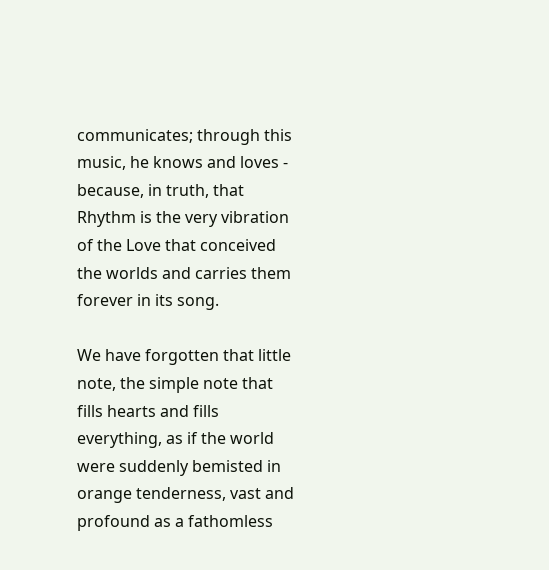communicates; through this music, he knows and loves - because, in truth, that Rhythm is the very vibration of the Love that conceived the worlds and carries them forever in its song.

We have forgotten that little note, the simple note that fills hearts and fills everything, as if the world were suddenly bemisted in orange tenderness, vast and profound as a fathomless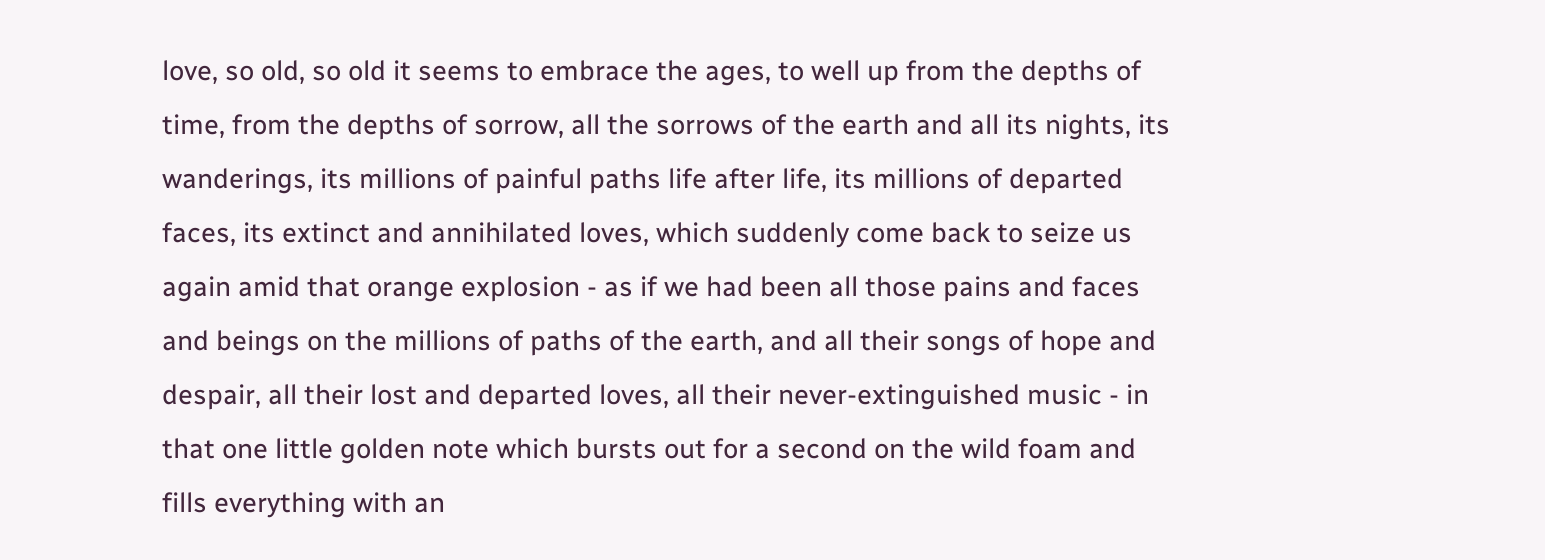love, so old, so old it seems to embrace the ages, to well up from the depths of time, from the depths of sorrow, all the sorrows of the earth and all its nights, its wanderings, its millions of painful paths life after life, its millions of departed faces, its extinct and annihilated loves, which suddenly come back to seize us again amid that orange explosion - as if we had been all those pains and faces and beings on the millions of paths of the earth, and all their songs of hope and despair, all their lost and departed loves, all their never-extinguished music - in that one little golden note which bursts out for a second on the wild foam and fills everything with an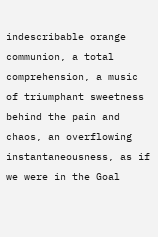indescribable orange communion, a total comprehension, a music of triumphant sweetness behind the pain and chaos, an overflowing instantaneousness, as if we were in the Goal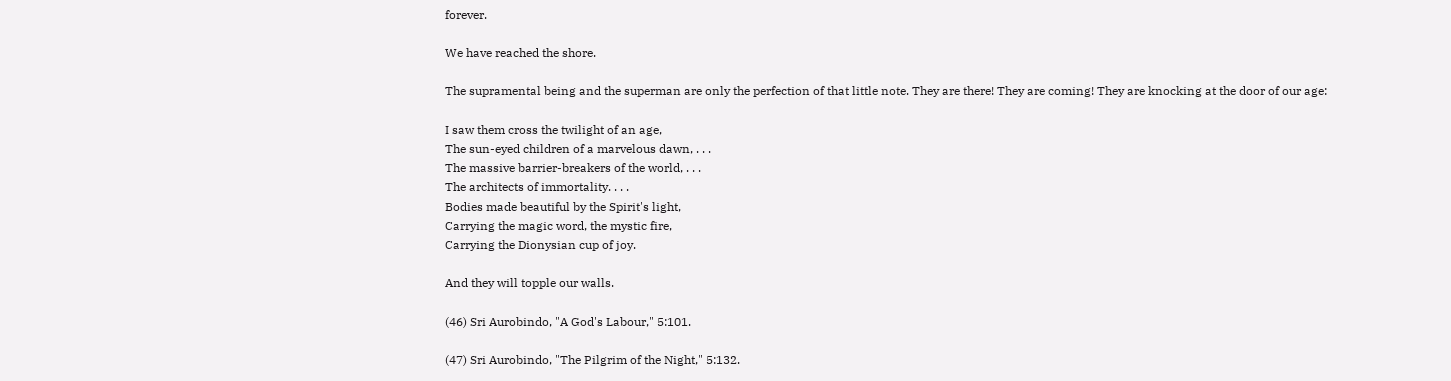forever.

We have reached the shore.

The supramental being and the superman are only the perfection of that little note. They are there! They are coming! They are knocking at the door of our age:

I saw them cross the twilight of an age,
The sun-eyed children of a marvelous dawn, . . .
The massive barrier-breakers of the world, . . .
The architects of immortality. . . .
Bodies made beautiful by the Spirit's light,
Carrying the magic word, the mystic fire,
Carrying the Dionysian cup of joy.

And they will topple our walls.

(46) Sri Aurobindo, "A God's Labour," 5:101.

(47) Sri Aurobindo, "The Pilgrim of the Night," 5:132.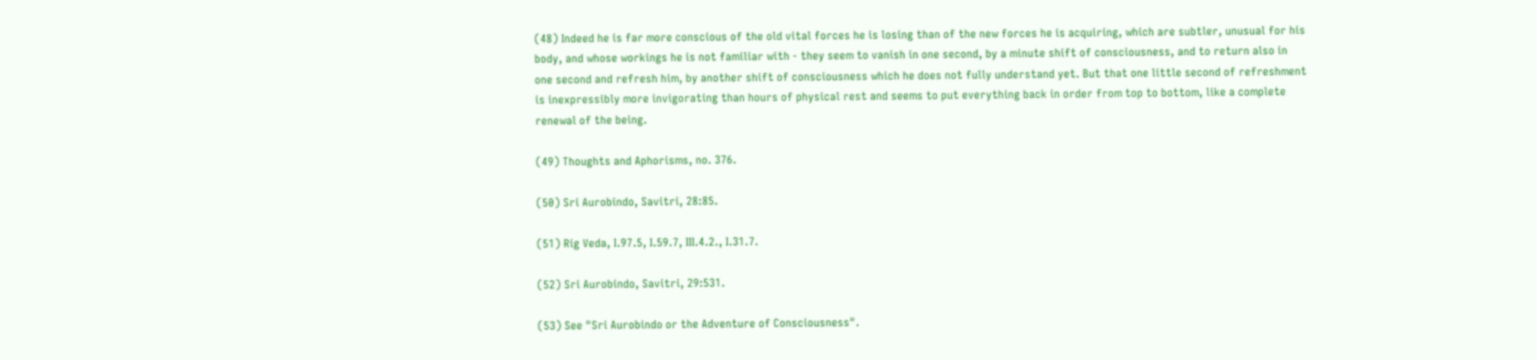(48) Indeed he is far more conscious of the old vital forces he is losing than of the new forces he is acquiring, which are subtler, unusual for his body, and whose workings he is not familiar with - they seem to vanish in one second, by a minute shift of consciousness, and to return also in one second and refresh him, by another shift of consciousness which he does not fully understand yet. But that one little second of refreshment is inexpressibly more invigorating than hours of physical rest and seems to put everything back in order from top to bottom, like a complete renewal of the being.

(49) Thoughts and Aphorisms, no. 376.

(50) Sri Aurobindo, Savitri, 28:85.

(51) Rig Veda, I.97.5, I.59.7, III.4.2., I.31.7.

(52) Sri Aurobindo, Savitri, 29:531.

(53) See "Sri Aurobindo or the Adventure of Consciousness".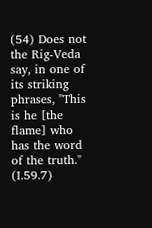(54) Does not the Rig-Veda say, in one of its striking phrases, "This is he [the flame] who has the word of the truth." (I.59.7)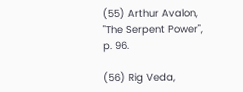(55) Arthur Avalon, "The Serpent Power", p. 96.

(56) Rig Veda,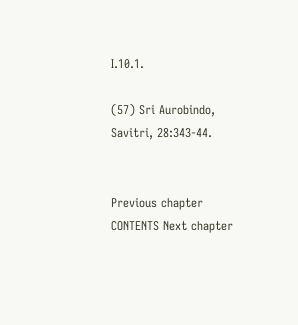I.10.1.

(57) Sri Aurobindo, Savitri, 28:343-44.


Previous chapter CONTENTS Next chapter